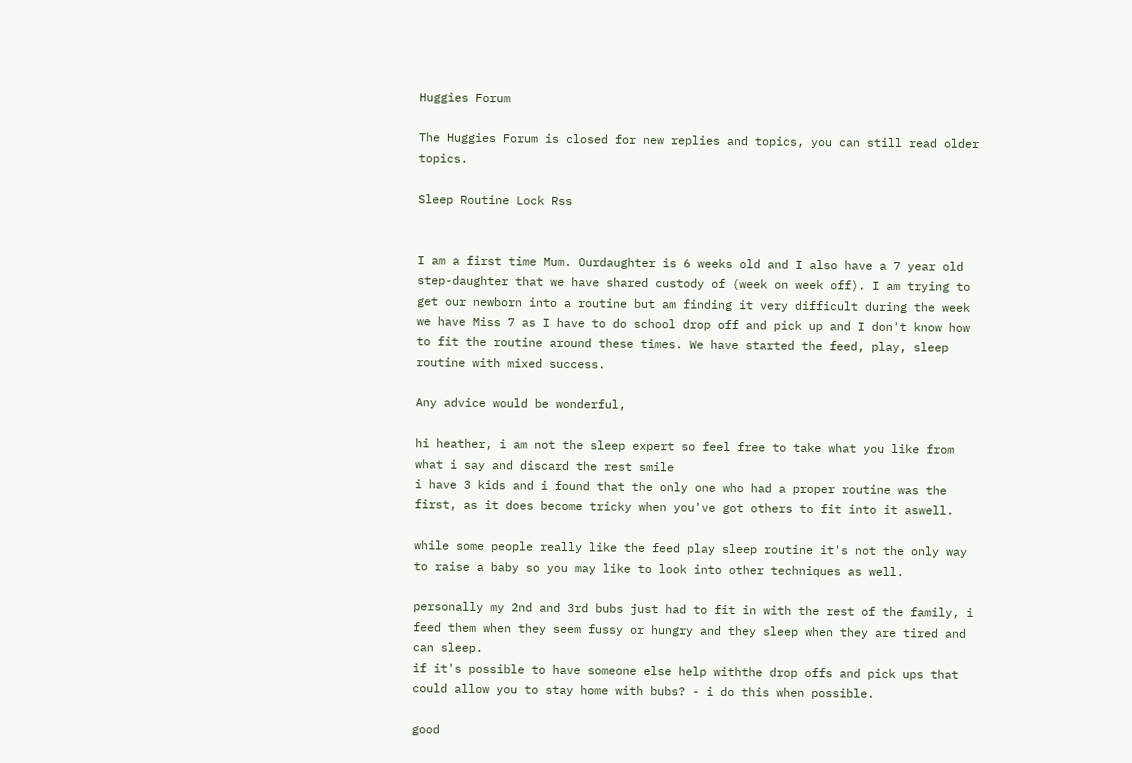Huggies Forum

The Huggies Forum is closed for new replies and topics, you can still read older topics.

Sleep Routine Lock Rss


I am a first time Mum. Ourdaughter is 6 weeks old and I also have a 7 year old step-daughter that we have shared custody of (week on week off). I am trying to get our newborn into a routine but am finding it very difficult during the week we have Miss 7 as I have to do school drop off and pick up and I don't know how to fit the routine around these times. We have started the feed, play, sleep routine with mixed success.

Any advice would be wonderful,

hi heather, i am not the sleep expert so feel free to take what you like from what i say and discard the rest smile
i have 3 kids and i found that the only one who had a proper routine was the first, as it does become tricky when you've got others to fit into it aswell.

while some people really like the feed play sleep routine it's not the only way to raise a baby so you may like to look into other techniques as well.

personally my 2nd and 3rd bubs just had to fit in with the rest of the family, i feed them when they seem fussy or hungry and they sleep when they are tired and can sleep.
if it's possible to have someone else help withthe drop offs and pick ups that could allow you to stay home with bubs? - i do this when possible.

good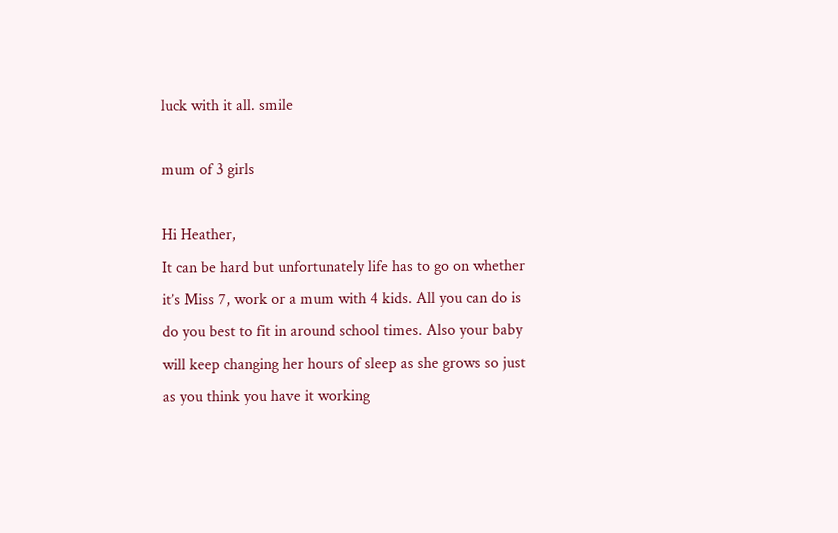luck with it all. smile

mum of 3 girls

Hi Heather,
It can be hard but unfortunately life has to go on whether it’s Miss 7, work or a mum with 4 kids. All you can do is do you best to fit in around school times. Also your baby will keep changing her hours of sleep as she grows so just as you think you have it working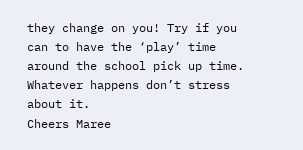they change on you! Try if you can to have the ‘play’ time around the school pick up time.
Whatever happens don’t stress about it.
Cheers Maree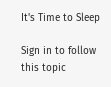It's Time to Sleep

Sign in to follow this topic